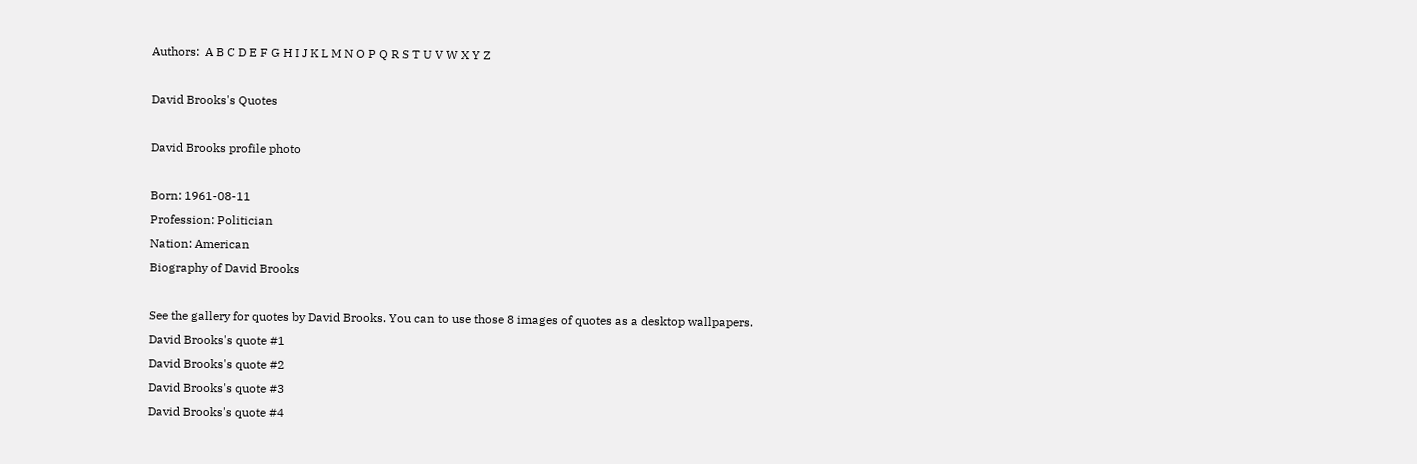Authors:  A B C D E F G H I J K L M N O P Q R S T U V W X Y Z

David Brooks's Quotes

David Brooks profile photo

Born: 1961-08-11
Profession: Politician
Nation: American
Biography of David Brooks

See the gallery for quotes by David Brooks. You can to use those 8 images of quotes as a desktop wallpapers.
David Brooks's quote #1
David Brooks's quote #2
David Brooks's quote #3
David Brooks's quote #4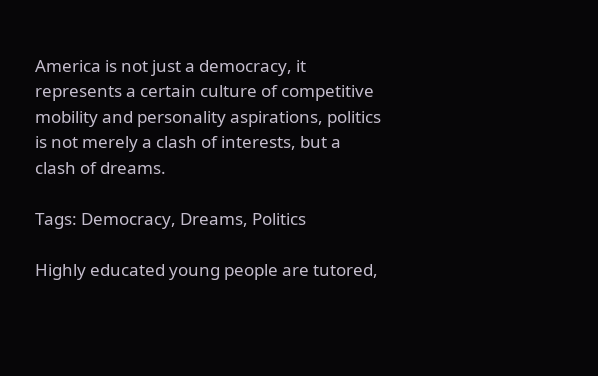America is not just a democracy, it represents a certain culture of competitive mobility and personality aspirations, politics is not merely a clash of interests, but a clash of dreams.

Tags: Democracy, Dreams, Politics

Highly educated young people are tutored,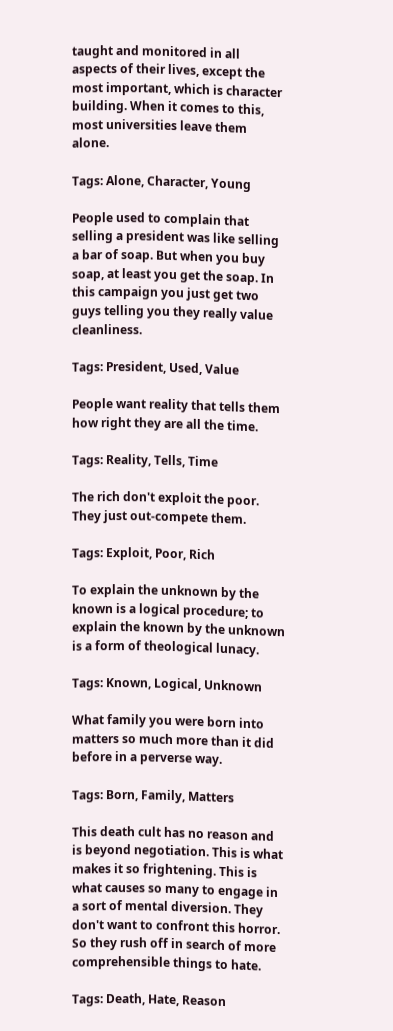taught and monitored in all aspects of their lives, except the most important, which is character building. When it comes to this, most universities leave them alone.

Tags: Alone, Character, Young

People used to complain that selling a president was like selling a bar of soap. But when you buy soap, at least you get the soap. In this campaign you just get two guys telling you they really value cleanliness.

Tags: President, Used, Value

People want reality that tells them how right they are all the time.

Tags: Reality, Tells, Time

The rich don't exploit the poor. They just out-compete them.

Tags: Exploit, Poor, Rich

To explain the unknown by the known is a logical procedure; to explain the known by the unknown is a form of theological lunacy.

Tags: Known, Logical, Unknown

What family you were born into matters so much more than it did before in a perverse way.

Tags: Born, Family, Matters

This death cult has no reason and is beyond negotiation. This is what makes it so frightening. This is what causes so many to engage in a sort of mental diversion. They don't want to confront this horror. So they rush off in search of more comprehensible things to hate.

Tags: Death, Hate, Reason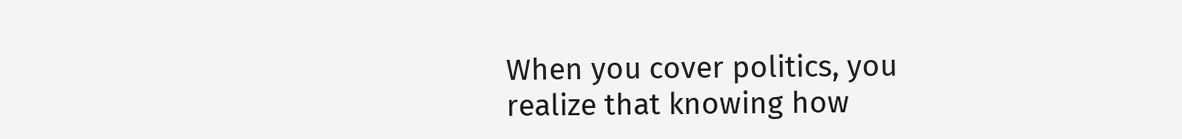When you cover politics, you realize that knowing how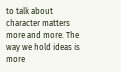to talk about character matters more and more. The way we hold ideas is more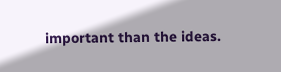important than the ideas.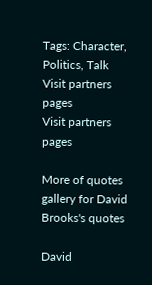Tags: Character, Politics, Talk
Visit partners pages
Visit partners pages

More of quotes gallery for David Brooks's quotes

David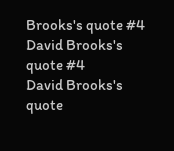Brooks's quote #4
David Brooks's quote #4
David Brooks's quote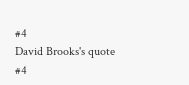#4
David Brooks's quote #4